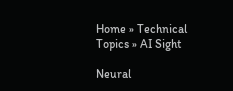Home » Technical Topics » AI Sight

Neural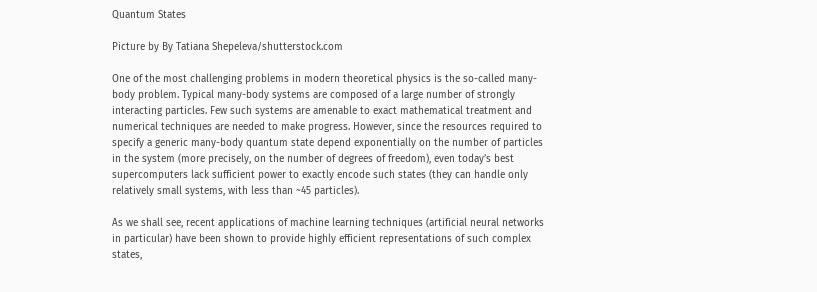Quantum States

Picture by By Tatiana Shepeleva/shutterstock.com

One of the most challenging problems in modern theoretical physics is the so-called many-body problem. Typical many-body systems are composed of a large number of strongly interacting particles. Few such systems are amenable to exact mathematical treatment and numerical techniques are needed to make progress. However, since the resources required to specify a generic many-body quantum state depend exponentially on the number of particles in the system (more precisely, on the number of degrees of freedom), even today’s best supercomputers lack sufficient power to exactly encode such states (they can handle only relatively small systems, with less than ~45 particles).

As we shall see, recent applications of machine learning techniques (artificial neural networks in particular) have been shown to provide highly efficient representations of such complex states,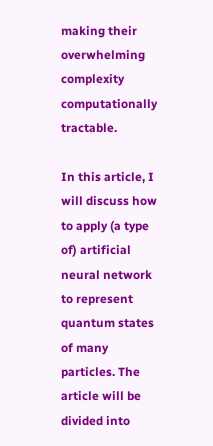making their overwhelming complexity computationally tractable.

In this article, I will discuss how to apply (a type of) artificial neural network to represent quantum states of many particles. The article will be divided into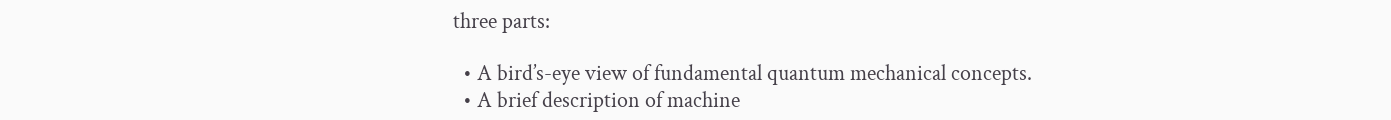three parts:

  • A bird’s-eye view of fundamental quantum mechanical concepts.
  • A brief description of machine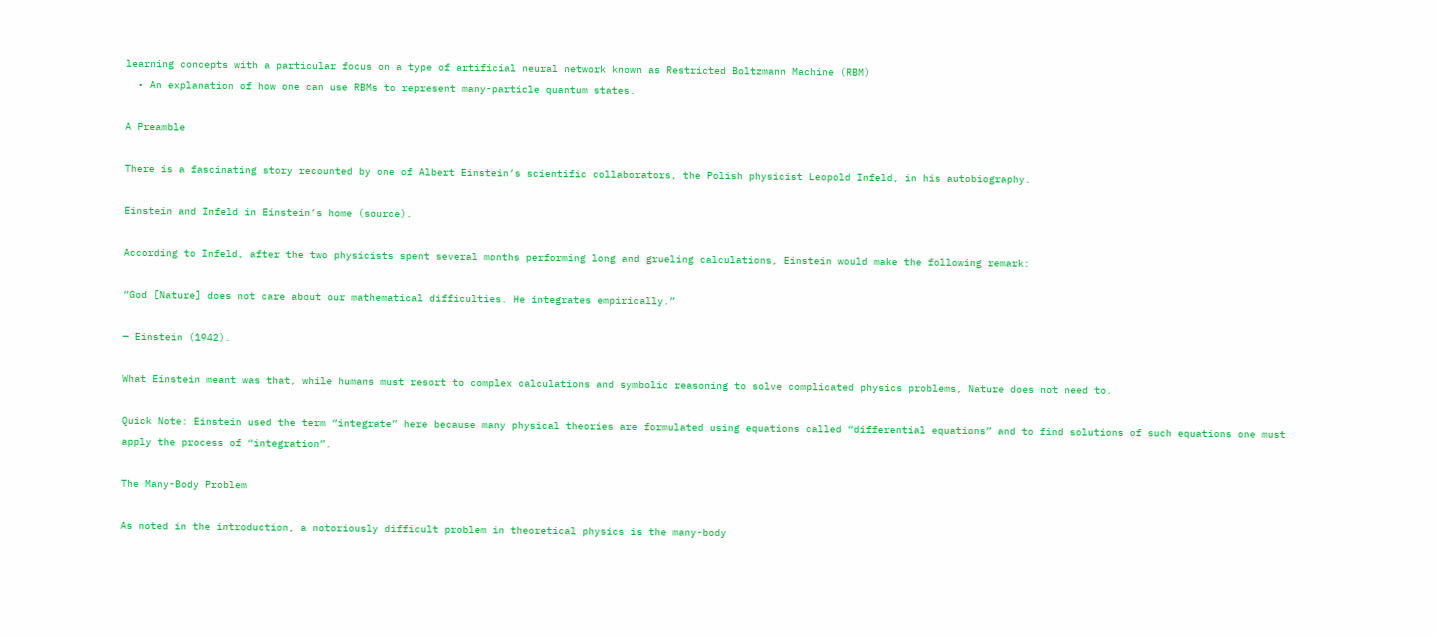learning concepts with a particular focus on a type of artificial neural network known as Restricted Boltzmann Machine (RBM)
  • An explanation of how one can use RBMs to represent many-particle quantum states.

A Preamble

There is a fascinating story recounted by one of Albert Einstein’s scientific collaborators, the Polish physicist Leopold Infeld, in his autobiography.

Einstein and Infeld in Einstein’s home (source).

According to Infeld, after the two physicists spent several months performing long and grueling calculations, Einstein would make the following remark:

“God [Nature] does not care about our mathematical difficulties. He integrates empirically.”

— Einstein (1942).

What Einstein meant was that, while humans must resort to complex calculations and symbolic reasoning to solve complicated physics problems, Nature does not need to.

Quick Note: Einstein used the term “integrate” here because many physical theories are formulated using equations called “differential equations” and to find solutions of such equations one must apply the process of “integration”.

The Many-Body Problem

As noted in the introduction, a notoriously difficult problem in theoretical physics is the many-body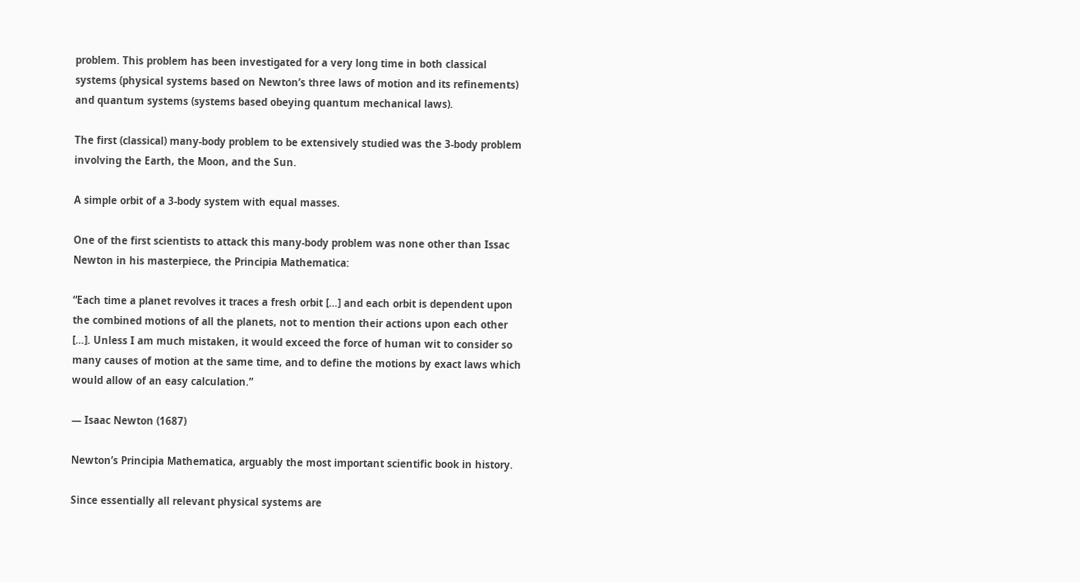problem. This problem has been investigated for a very long time in both classical systems (physical systems based on Newton’s three laws of motion and its refinements) and quantum systems (systems based obeying quantum mechanical laws).

The first (classical) many-body problem to be extensively studied was the 3-body problem involving the Earth, the Moon, and the Sun.

A simple orbit of a 3-body system with equal masses.

One of the first scientists to attack this many-body problem was none other than Issac Newton in his masterpiece, the Principia Mathematica:

“Each time a planet revolves it traces a fresh orbit […] and each orbit is dependent upon the combined motions of all the planets, not to mention their actions upon each other […]. Unless I am much mistaken, it would exceed the force of human wit to consider so many causes of motion at the same time, and to define the motions by exact laws which would allow of an easy calculation.”

— Isaac Newton (1687)

Newton’s Principia Mathematica, arguably the most important scientific book in history.

Since essentially all relevant physical systems are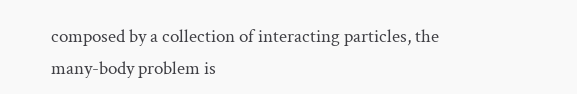composed by a collection of interacting particles, the many-body problem is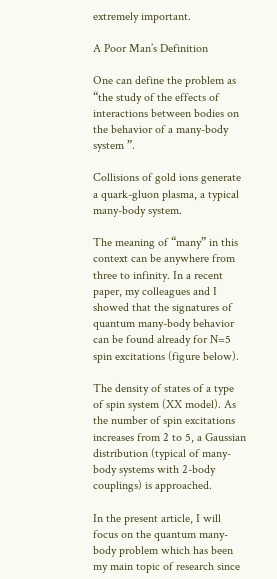extremely important.

A Poor Man’s Definition

One can define the problem as “the study of the effects of interactions between bodies on the behavior of a many-body system ”.

Collisions of gold ions generate a quark-gluon plasma, a typical many-body system.

The meaning of “many” in this context can be anywhere from three to infinity. In a recent paper, my colleagues and I showed that the signatures of quantum many-body behavior can be found already for N=5 spin excitations (figure below).

The density of states of a type of spin system (XX model). As the number of spin excitations increases from 2 to 5, a Gaussian distribution (typical of many-body systems with 2-body couplings) is approached.

In the present article, I will focus on the quantum many-body problem which has been my main topic of research since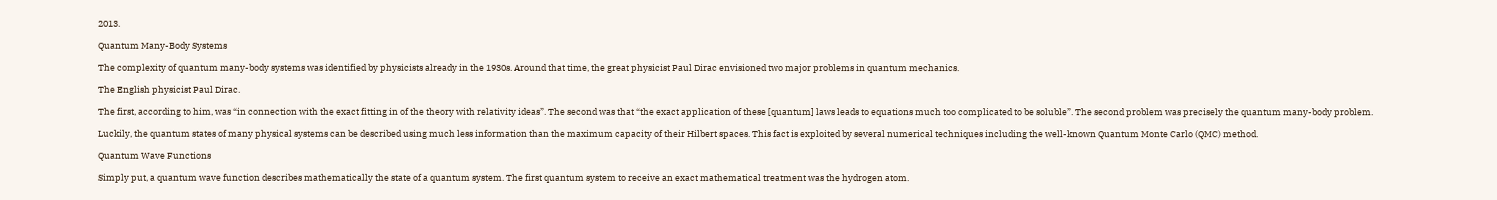2013.

Quantum Many-Body Systems

The complexity of quantum many-body systems was identified by physicists already in the 1930s. Around that time, the great physicist Paul Dirac envisioned two major problems in quantum mechanics.

The English physicist Paul Dirac.

The first, according to him, was “in connection with the exact fitting in of the theory with relativity ideas”. The second was that “the exact application of these [quantum] laws leads to equations much too complicated to be soluble”. The second problem was precisely the quantum many-body problem.

Luckily, the quantum states of many physical systems can be described using much less information than the maximum capacity of their Hilbert spaces. This fact is exploited by several numerical techniques including the well-known Quantum Monte Carlo (QMC) method.

Quantum Wave Functions

Simply put, a quantum wave function describes mathematically the state of a quantum system. The first quantum system to receive an exact mathematical treatment was the hydrogen atom.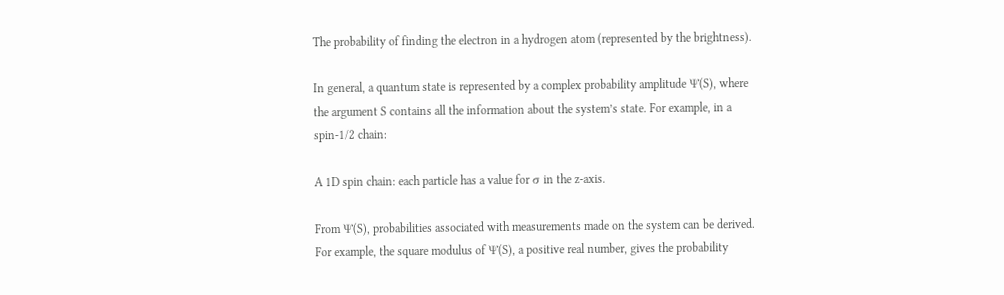The probability of finding the electron in a hydrogen atom (represented by the brightness).

In general, a quantum state is represented by a complex probability amplitude Ψ(S), where the argument S contains all the information about the system’s state. For example, in a spin-1/2 chain:

A 1D spin chain: each particle has a value for σ in the z-axis.

From Ψ(S), probabilities associated with measurements made on the system can be derived. For example, the square modulus of Ψ(S), a positive real number, gives the probability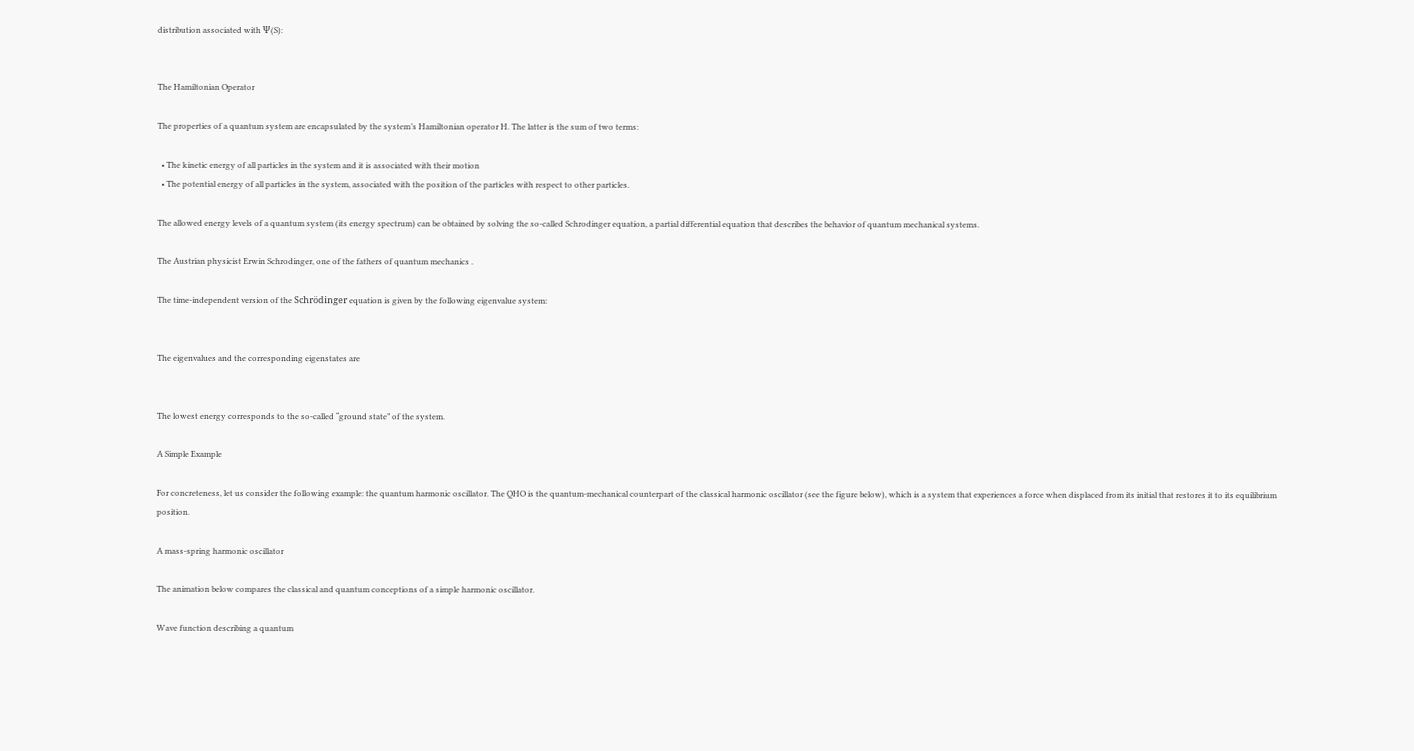distribution associated with Ψ(S):


The Hamiltonian Operator

The properties of a quantum system are encapsulated by the system’s Hamiltonian operator H. The latter is the sum of two terms:

  • The kinetic energy of all particles in the system and it is associated with their motion
  • The potential energy of all particles in the system, associated with the position of the particles with respect to other particles.

The allowed energy levels of a quantum system (its energy spectrum) can be obtained by solving the so-called Schrodinger equation, a partial differential equation that describes the behavior of quantum mechanical systems.

The Austrian physicist Erwin Schrodinger, one of the fathers of quantum mechanics .

The time-independent version of the Schrödinger equation is given by the following eigenvalue system:


The eigenvalues and the corresponding eigenstates are


The lowest energy corresponds to the so-called “ground state” of the system.

A Simple Example

For concreteness, let us consider the following example: the quantum harmonic oscillator. The QHO is the quantum-mechanical counterpart of the classical harmonic oscillator (see the figure below), which is a system that experiences a force when displaced from its initial that restores it to its equilibrium position.

A mass-spring harmonic oscillator

The animation below compares the classical and quantum conceptions of a simple harmonic oscillator.

Wave function describing a quantum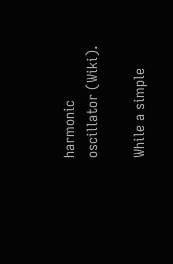harmonic oscillator (Wiki).

While a simple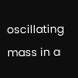oscillating mass in a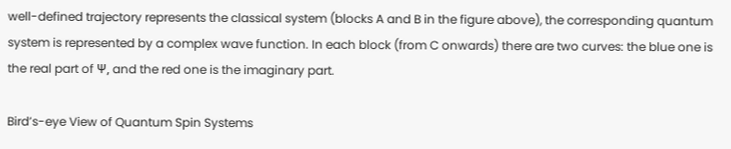well-defined trajectory represents the classical system (blocks A and B in the figure above), the corresponding quantum system is represented by a complex wave function. In each block (from C onwards) there are two curves: the blue one is the real part of Ψ, and the red one is the imaginary part.

Bird’s-eye View of Quantum Spin Systems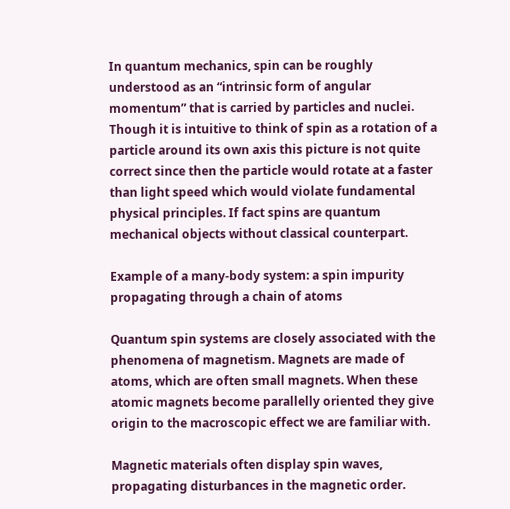In quantum mechanics, spin can be roughly understood as an “intrinsic form of angular momentum” that is carried by particles and nuclei. Though it is intuitive to think of spin as a rotation of a particle around its own axis this picture is not quite correct since then the particle would rotate at a faster than light speed which would violate fundamental physical principles. If fact spins are quantum mechanical objects without classical counterpart.

Example of a many-body system: a spin impurity propagating through a chain of atoms

Quantum spin systems are closely associated with the phenomena of magnetism. Magnets are made of atoms, which are often small magnets. When these atomic magnets become parallelly oriented they give origin to the macroscopic effect we are familiar with.

Magnetic materials often display spin waves, propagating disturbances in the magnetic order.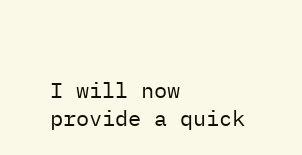I will now provide a quick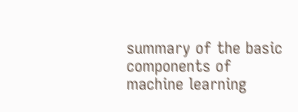summary of the basic components of machine learning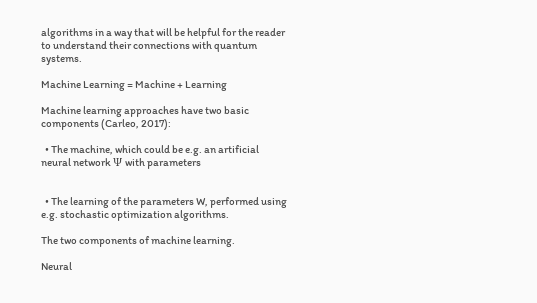algorithms in a way that will be helpful for the reader to understand their connections with quantum systems.

Machine Learning = Machine + Learning

Machine learning approaches have two basic components (Carleo, 2017):

  • The machine, which could be e.g. an artificial neural network Ψ with parameters


  • The learning of the parameters W, performed using e.g. stochastic optimization algorithms.

The two components of machine learning.

Neural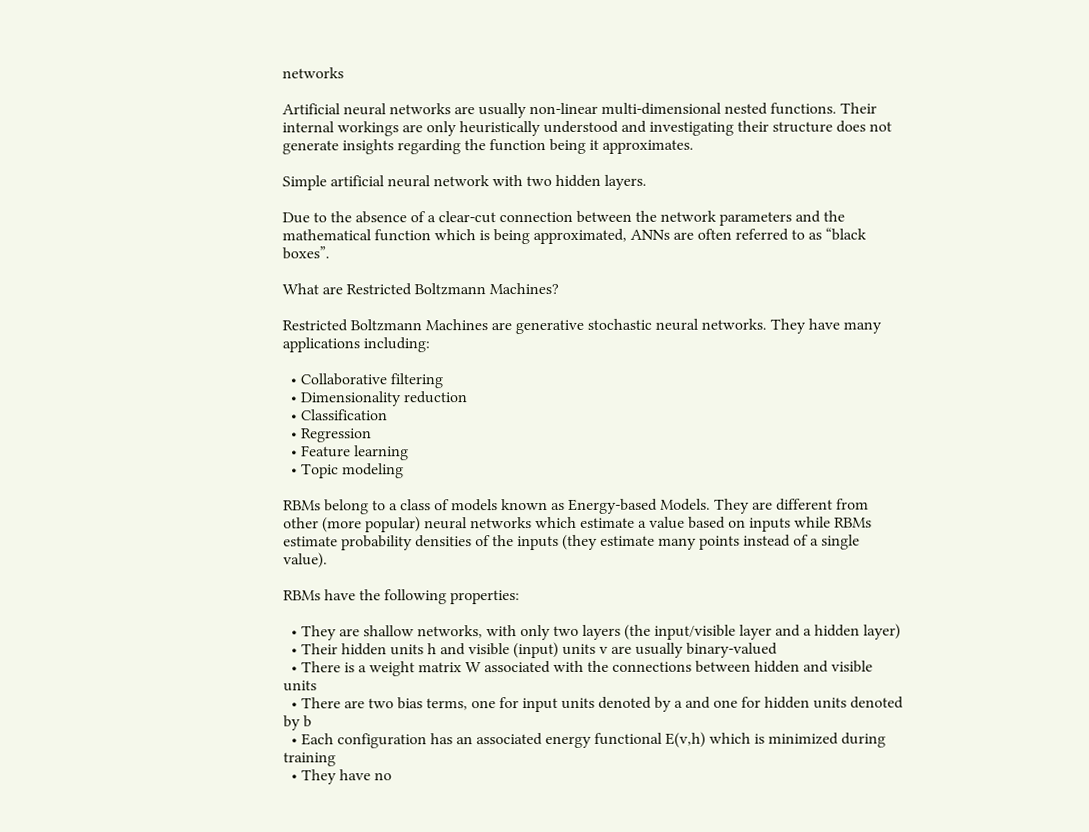networks

Artificial neural networks are usually non-linear multi-dimensional nested functions. Their internal workings are only heuristically understood and investigating their structure does not generate insights regarding the function being it approximates.

Simple artificial neural network with two hidden layers.

Due to the absence of a clear-cut connection between the network parameters and the mathematical function which is being approximated, ANNs are often referred to as “black boxes”.

What are Restricted Boltzmann Machines?

Restricted Boltzmann Machines are generative stochastic neural networks. They have many applications including:

  • Collaborative filtering
  • Dimensionality reduction
  • Classification
  • Regression
  • Feature learning
  • Topic modeling

RBMs belong to a class of models known as Energy-based Models. They are different from other (more popular) neural networks which estimate a value based on inputs while RBMs estimate probability densities of the inputs (they estimate many points instead of a single value).

RBMs have the following properties:

  • They are shallow networks, with only two layers (the input/visible layer and a hidden layer)
  • Their hidden units h and visible (input) units v are usually binary-valued
  • There is a weight matrix W associated with the connections between hidden and visible units
  • There are two bias terms, one for input units denoted by a and one for hidden units denoted by b
  • Each configuration has an associated energy functional E(v,h) which is minimized during training
  • They have no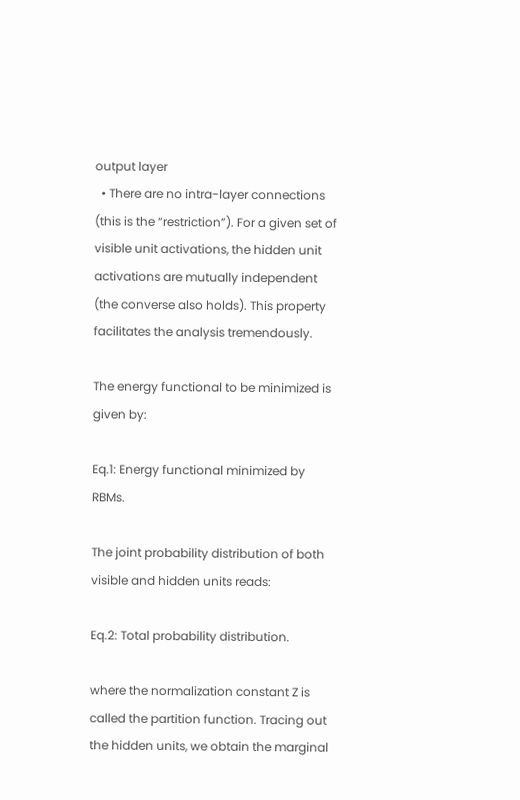output layer
  • There are no intra-layer connections (this is the “restriction”). For a given set of visible unit activations, the hidden unit activations are mutually independent (the converse also holds). This property facilitates the analysis tremendously.

The energy functional to be minimized is given by:

Eq.1: Energy functional minimized by RBMs.

The joint probability distribution of both visible and hidden units reads:

Eq.2: Total probability distribution.

where the normalization constant Z is called the partition function. Tracing out the hidden units, we obtain the marginal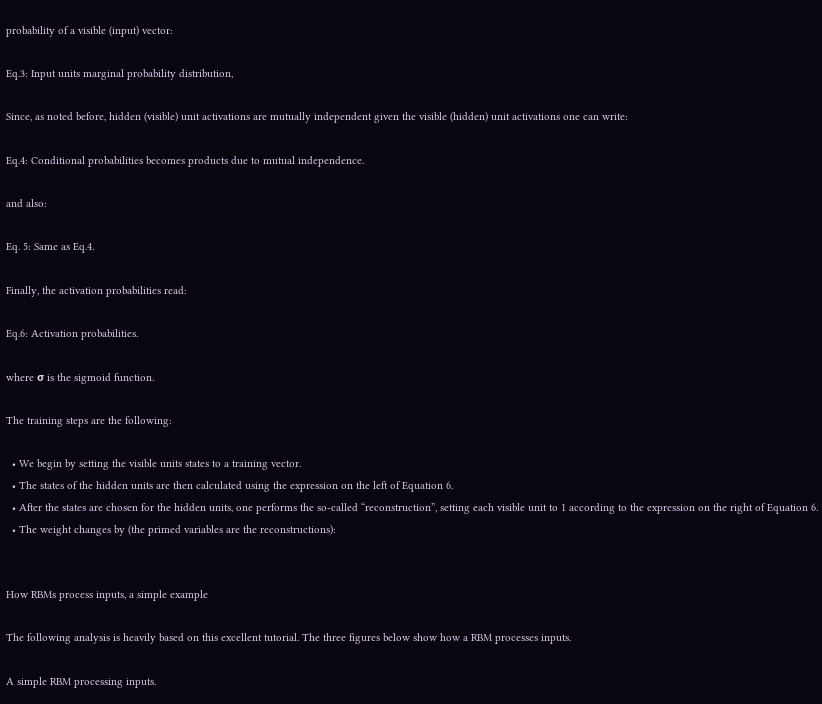probability of a visible (input) vector:

Eq.3: Input units marginal probability distribution,

Since, as noted before, hidden (visible) unit activations are mutually independent given the visible (hidden) unit activations one can write:

Eq.4: Conditional probabilities becomes products due to mutual independence.

and also:

Eq. 5: Same as Eq.4.

Finally, the activation probabilities read:

Eq.6: Activation probabilities.

where σ is the sigmoid function.

The training steps are the following:

  • We begin by setting the visible units states to a training vector.
  • The states of the hidden units are then calculated using the expression on the left of Equation 6.
  • After the states are chosen for the hidden units, one performs the so-called “reconstruction”, setting each visible unit to 1 according to the expression on the right of Equation 6.
  • The weight changes by (the primed variables are the reconstructions):


How RBMs process inputs, a simple example

The following analysis is heavily based on this excellent tutorial. The three figures below show how a RBM processes inputs.

A simple RBM processing inputs.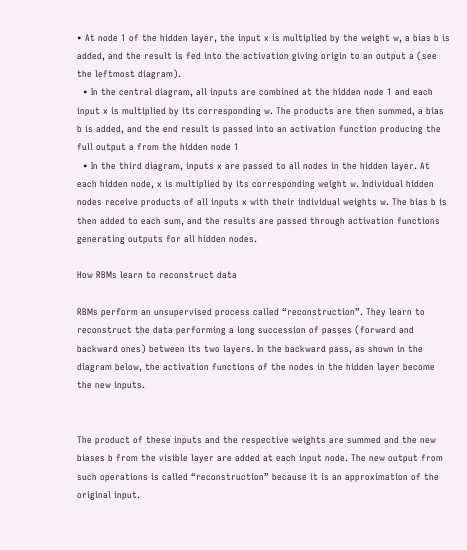• At node 1 of the hidden layer, the input x is multiplied by the weight w, a bias b is added, and the result is fed into the activation giving origin to an output a (see the leftmost diagram).
  • In the central diagram, all inputs are combined at the hidden node 1 and each input x is multiplied by its corresponding w. The products are then summed, a bias b is added, and the end result is passed into an activation function producing the full output a from the hidden node 1
  • In the third diagram, inputs x are passed to all nodes in the hidden layer. At each hidden node, x is multiplied by its corresponding weight w. Individual hidden nodes receive products of all inputs x with their individual weights w. The bias b is then added to each sum, and the results are passed through activation functions generating outputs for all hidden nodes.

How RBMs learn to reconstruct data

RBMs perform an unsupervised process called “reconstruction”. They learn to reconstruct the data performing a long succession of passes (forward and backward ones) between its two layers. In the backward pass, as shown in the diagram below, the activation functions of the nodes in the hidden layer become the new inputs.


The product of these inputs and the respective weights are summed and the new biases b from the visible layer are added at each input node. The new output from such operations is called “reconstruction” because it is an approximation of the original input.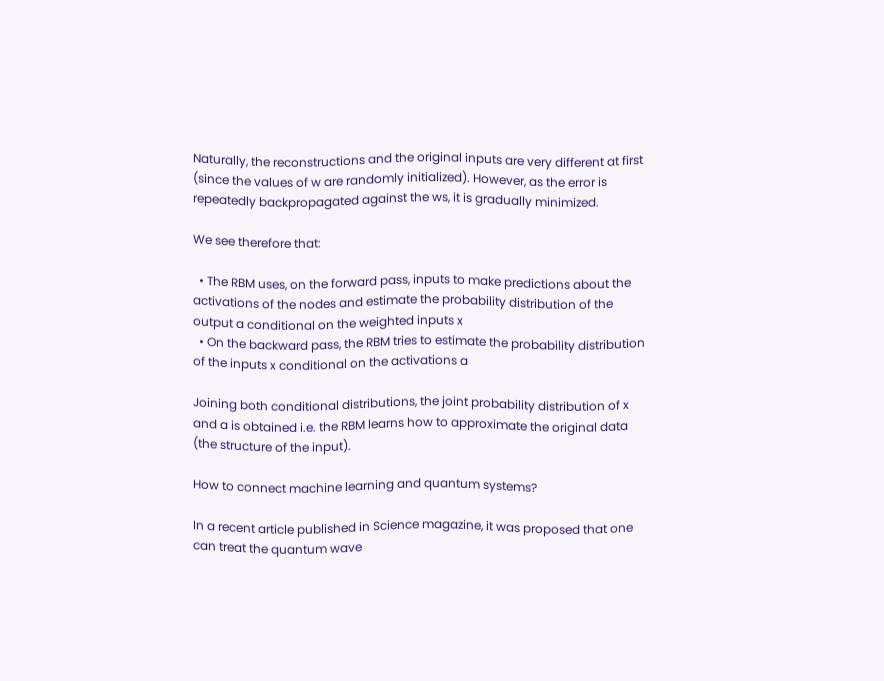Naturally, the reconstructions and the original inputs are very different at first (since the values of w are randomly initialized). However, as the error is repeatedly backpropagated against the ws, it is gradually minimized.

We see therefore that:

  • The RBM uses, on the forward pass, inputs to make predictions about the activations of the nodes and estimate the probability distribution of the output a conditional on the weighted inputs x
  • On the backward pass, the RBM tries to estimate the probability distribution of the inputs x conditional on the activations a

Joining both conditional distributions, the joint probability distribution of x and a is obtained i.e. the RBM learns how to approximate the original data (the structure of the input).

How to connect machine learning and quantum systems?

In a recent article published in Science magazine, it was proposed that one can treat the quantum wave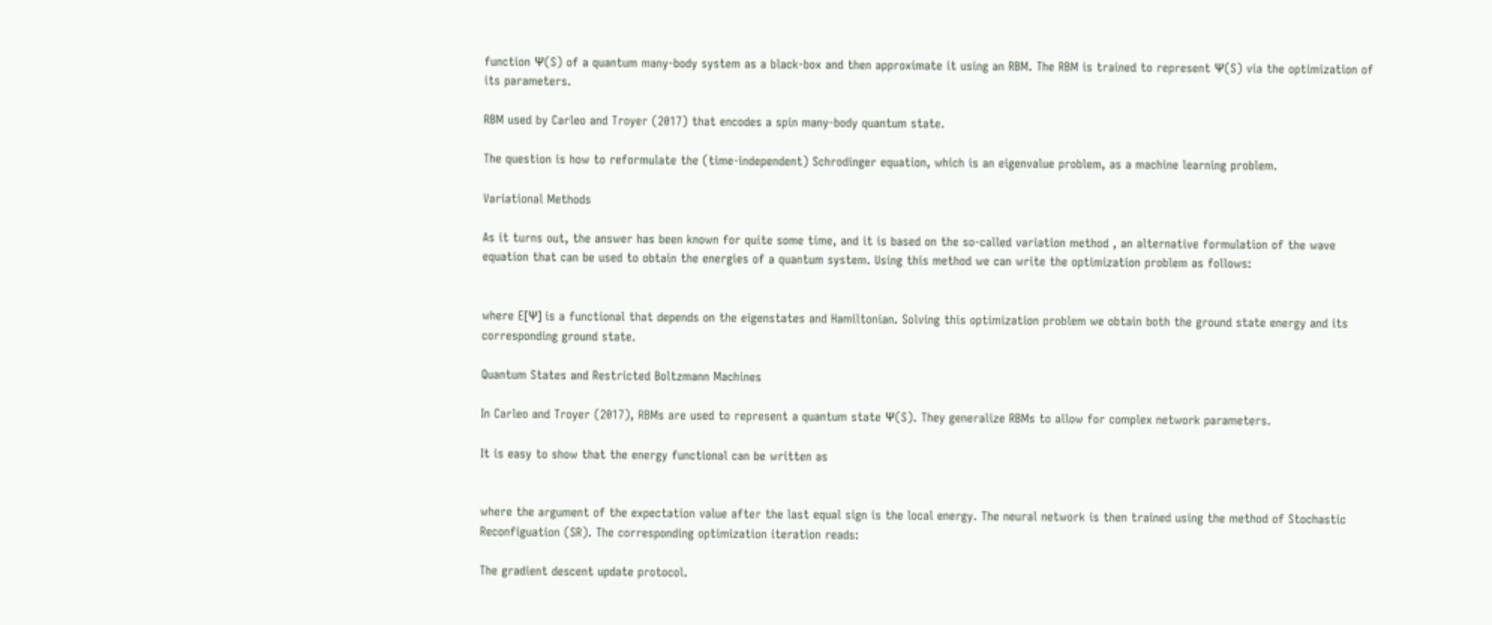function Ψ(S) of a quantum many-body system as a black-box and then approximate it using an RBM. The RBM is trained to represent Ψ(S) via the optimization of its parameters.

RBM used by Carleo and Troyer (2017) that encodes a spin many-body quantum state.

The question is how to reformulate the (time-independent) Schrodinger equation, which is an eigenvalue problem, as a machine learning problem.

Variational Methods

As it turns out, the answer has been known for quite some time, and it is based on the so-called variation method , an alternative formulation of the wave equation that can be used to obtain the energies of a quantum system. Using this method we can write the optimization problem as follows:


where E[Ψ] is a functional that depends on the eigenstates and Hamiltonian. Solving this optimization problem we obtain both the ground state energy and its corresponding ground state.

Quantum States and Restricted Boltzmann Machines

In Carleo and Troyer (2017), RBMs are used to represent a quantum state Ψ(S). They generalize RBMs to allow for complex network parameters.

It is easy to show that the energy functional can be written as


where the argument of the expectation value after the last equal sign is the local energy. The neural network is then trained using the method of Stochastic Reconfiguation (SR). The corresponding optimization iteration reads:

The gradient descent update protocol.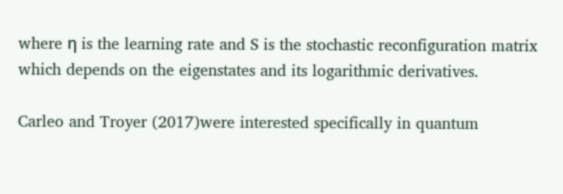where η is the learning rate and S is the stochastic reconfiguration matrix which depends on the eigenstates and its logarithmic derivatives.

Carleo and Troyer (2017)were interested specifically in quantum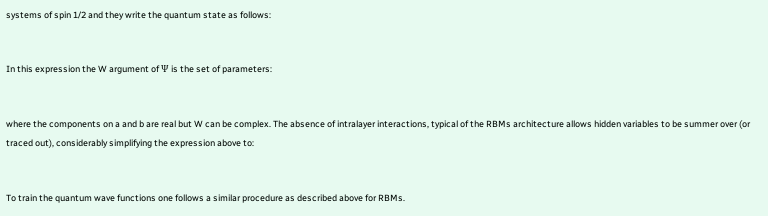systems of spin 1/2 and they write the quantum state as follows:


In this expression the W argument of Ψ is the set of parameters:


where the components on a and b are real but W can be complex. The absence of intralayer interactions, typical of the RBMs architecture allows hidden variables to be summer over (or traced out), considerably simplifying the expression above to:


To train the quantum wave functions one follows a similar procedure as described above for RBMs.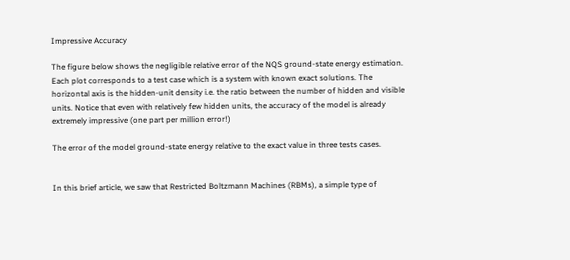Impressive Accuracy

The figure below shows the negligible relative error of the NQS ground-state energy estimation. Each plot corresponds to a test case which is a system with known exact solutions. The horizontal axis is the hidden-unit density i.e. the ratio between the number of hidden and visible units. Notice that even with relatively few hidden units, the accuracy of the model is already extremely impressive (one part per million error!)

The error of the model ground-state energy relative to the exact value in three tests cases.


In this brief article, we saw that Restricted Boltzmann Machines (RBMs), a simple type of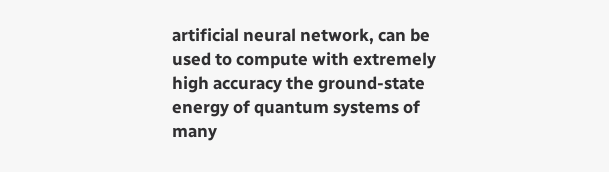artificial neural network, can be used to compute with extremely high accuracy the ground-state energy of quantum systems of many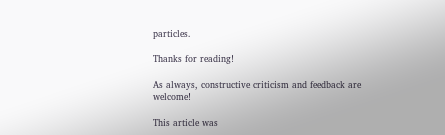particles.

Thanks for reading!

As always, constructive criticism and feedback are welcome!

This article was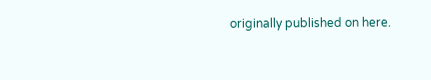originally published on here.